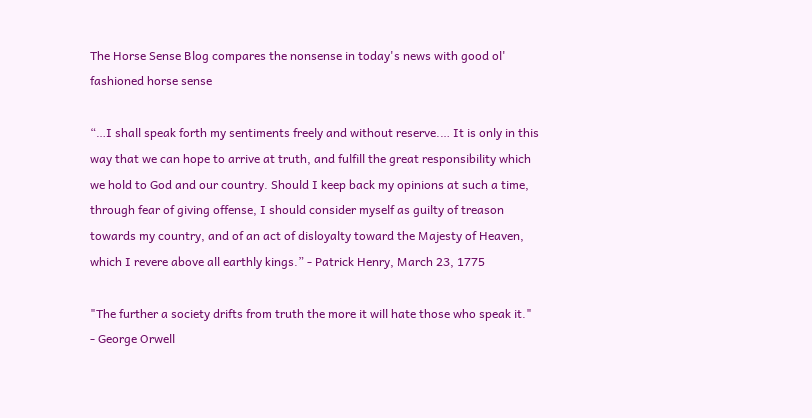The Horse Sense Blog compares the nonsense in today's news with good ol' fashioned horse sense

“…I shall speak forth my sentiments freely and without reserve.… It is only in this way that we can hope to arrive at truth, and fulfill the great responsibility which we hold to God and our country. Should I keep back my opinions at such a time, through fear of giving offense, I should consider myself as guilty of treason towards my country, and of an act of disloyalty toward the Majesty of Heaven, which I revere above all earthly kings.” - Patrick Henry, March 23, 1775

"The further a society drifts from truth the more it will hate those who speak it." - George Orwell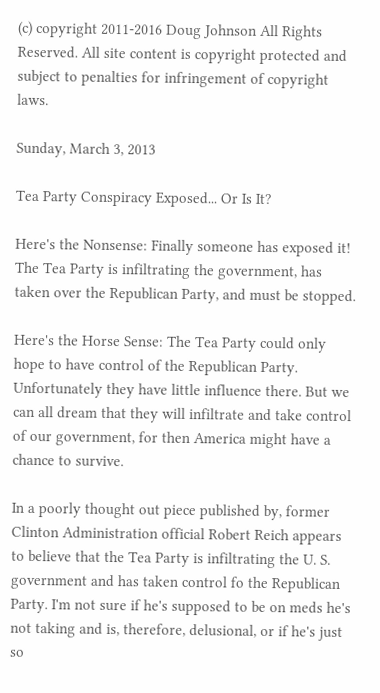(c) copyright 2011-2016 Doug Johnson All Rights Reserved. All site content is copyright protected and subject to penalties for infringement of copyright laws.

Sunday, March 3, 2013

Tea Party Conspiracy Exposed... Or Is It?

Here's the Nonsense: Finally someone has exposed it! The Tea Party is infiltrating the government, has taken over the Republican Party, and must be stopped.

Here's the Horse Sense: The Tea Party could only hope to have control of the Republican Party. Unfortunately they have little influence there. But we can all dream that they will infiltrate and take control of our government, for then America might have a chance to survive.

In a poorly thought out piece published by, former Clinton Administration official Robert Reich appears to believe that the Tea Party is infiltrating the U. S. government and has taken control fo the Republican Party. I'm not sure if he's supposed to be on meds he's not taking and is, therefore, delusional, or if he's just so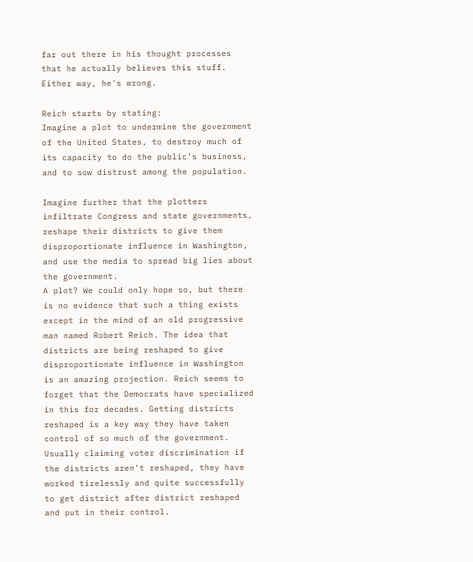far out there in his thought processes that he actually believes this stuff. Either way, he's wrong.

Reich starts by stating:
Imagine a plot to undermine the government of the United States, to destroy much of its capacity to do the public’s business, and to sow distrust among the population.

Imagine further that the plotters infiltrate Congress and state governments, reshape their districts to give them disproportionate influence in Washington, and use the media to spread big lies about the government.
A plot? We could only hope so, but there is no evidence that such a thing exists except in the mind of an old progressive man named Robert Reich. The idea that districts are being reshaped to give disproportionate influence in Washington is an amazing projection. Reich seems to forget that the Democrats have specialized in this for decades. Getting districts reshaped is a key way they have taken control of so much of the government. Usually claiming voter discrimination if the districts aren't reshaped, they have worked tirelessly and quite successfully to get district after district reshaped and put in their control.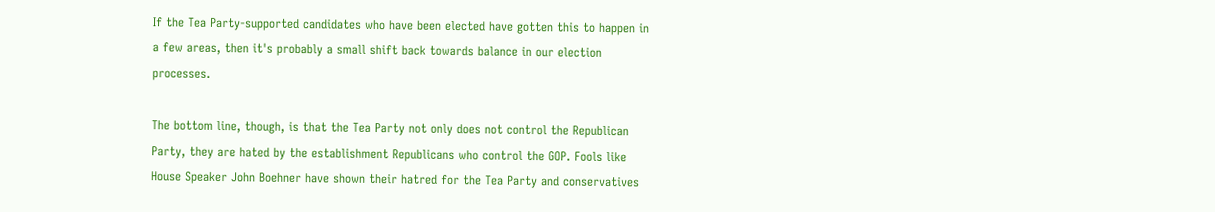If the Tea Party-supported candidates who have been elected have gotten this to happen in a few areas, then it's probably a small shift back towards balance in our election processes.

The bottom line, though, is that the Tea Party not only does not control the Republican Party, they are hated by the establishment Republicans who control the GOP. Fools like House Speaker John Boehner have shown their hatred for the Tea Party and conservatives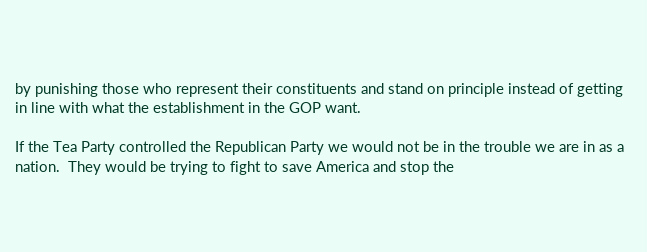by punishing those who represent their constituents and stand on principle instead of getting in line with what the establishment in the GOP want.

If the Tea Party controlled the Republican Party we would not be in the trouble we are in as a nation.  They would be trying to fight to save America and stop the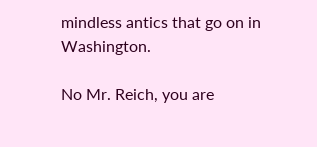mindless antics that go on in Washington.

No Mr. Reich, you are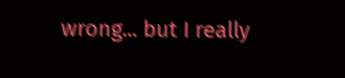wrong... but I really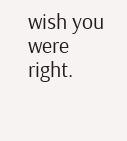wish you were right.